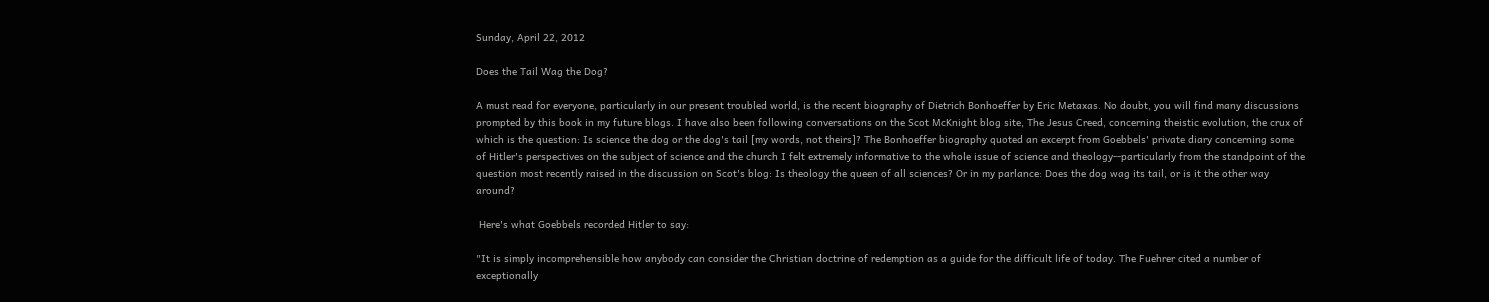Sunday, April 22, 2012

Does the Tail Wag the Dog?

A must read for everyone, particularly in our present troubled world, is the recent biography of Dietrich Bonhoeffer by Eric Metaxas. No doubt, you will find many discussions prompted by this book in my future blogs. I have also been following conversations on the Scot McKnight blog site, The Jesus Creed, concerning theistic evolution, the crux of which is the question: Is science the dog or the dog's tail [my words, not theirs]? The Bonhoeffer biography quoted an excerpt from Goebbels' private diary concerning some of Hitler's perspectives on the subject of science and the church I felt extremely informative to the whole issue of science and theology--particularly from the standpoint of the question most recently raised in the discussion on Scot's blog: Is theology the queen of all sciences? Or in my parlance: Does the dog wag its tail, or is it the other way around?

 Here's what Goebbels recorded Hitler to say:

"It is simply incomprehensible how anybody can consider the Christian doctrine of redemption as a guide for the difficult life of today. The Fuehrer cited a number of exceptionally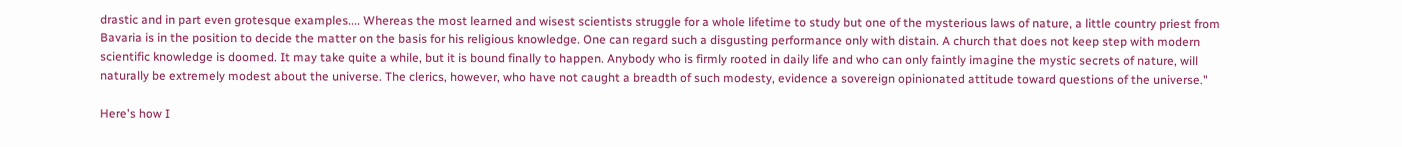drastic and in part even grotesque examples.... Whereas the most learned and wisest scientists struggle for a whole lifetime to study but one of the mysterious laws of nature, a little country priest from Bavaria is in the position to decide the matter on the basis for his religious knowledge. One can regard such a disgusting performance only with distain. A church that does not keep step with modern scientific knowledge is doomed. It may take quite a while, but it is bound finally to happen. Anybody who is firmly rooted in daily life and who can only faintly imagine the mystic secrets of nature, will naturally be extremely modest about the universe. The clerics, however, who have not caught a breadth of such modesty, evidence a sovereign opinionated attitude toward questions of the universe."

Here's how I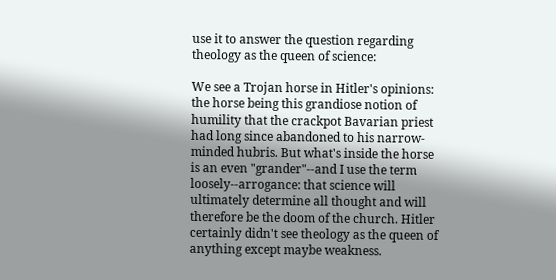use it to answer the question regarding theology as the queen of science:

We see a Trojan horse in Hitler's opinions: the horse being this grandiose notion of humility that the crackpot Bavarian priest had long since abandoned to his narrow-minded hubris. But what's inside the horse is an even "grander"--and I use the term loosely--arrogance: that science will ultimately determine all thought and will therefore be the doom of the church. Hitler certainly didn't see theology as the queen of anything except maybe weakness.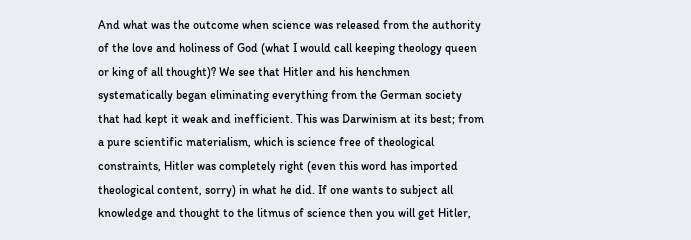And what was the outcome when science was released from the authority of the love and holiness of God (what I would call keeping theology queen or king of all thought)? We see that Hitler and his henchmen systematically began eliminating everything from the German society that had kept it weak and inefficient. This was Darwinism at its best; from a pure scientific materialism, which is science free of theological constraints, Hitler was completely right (even this word has imported theological content, sorry) in what he did. If one wants to subject all knowledge and thought to the litmus of science then you will get Hitler,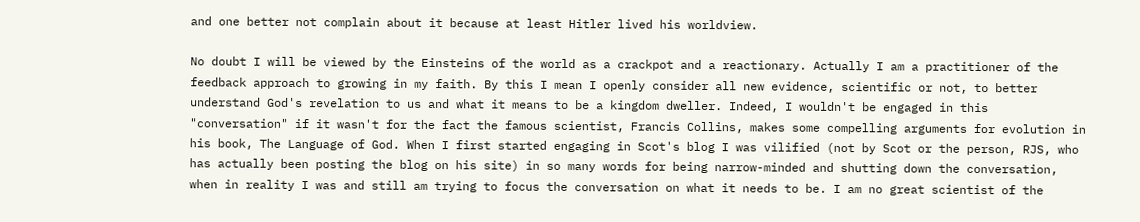and one better not complain about it because at least Hitler lived his worldview.

No doubt I will be viewed by the Einsteins of the world as a crackpot and a reactionary. Actually I am a practitioner of the feedback approach to growing in my faith. By this I mean I openly consider all new evidence, scientific or not, to better understand God's revelation to us and what it means to be a kingdom dweller. Indeed, I wouldn't be engaged in this "conversation" if it wasn't for the fact the famous scientist, Francis Collins, makes some compelling arguments for evolution in his book, The Language of God. When I first started engaging in Scot's blog I was vilified (not by Scot or the person, RJS, who has actually been posting the blog on his site) in so many words for being narrow-minded and shutting down the conversation, when in reality I was and still am trying to focus the conversation on what it needs to be. I am no great scientist of the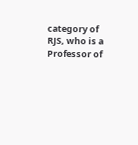category of RJS, who is a Professor of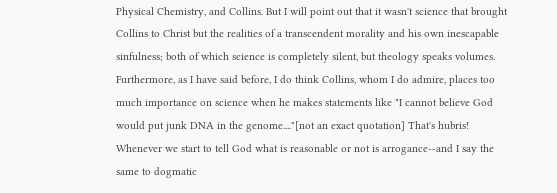Physical Chemistry, and Collins. But I will point out that it wasn't science that brought Collins to Christ but the realities of a transcendent morality and his own inescapable sinfulness; both of which science is completely silent, but theology speaks volumes. Furthermore, as I have said before, I do think Collins, whom I do admire, places too much importance on science when he makes statements like "I cannot believe God would put junk DNA in the genome...."[not an exact quotation] That's hubris! Whenever we start to tell God what is reasonable or not is arrogance--and I say the same to dogmatic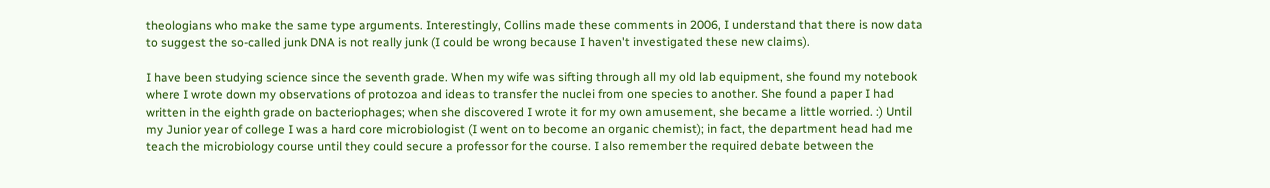theologians who make the same type arguments. Interestingly, Collins made these comments in 2006, I understand that there is now data to suggest the so-called junk DNA is not really junk (I could be wrong because I haven't investigated these new claims).

I have been studying science since the seventh grade. When my wife was sifting through all my old lab equipment, she found my notebook where I wrote down my observations of protozoa and ideas to transfer the nuclei from one species to another. She found a paper I had written in the eighth grade on bacteriophages; when she discovered I wrote it for my own amusement, she became a little worried. :) Until my Junior year of college I was a hard core microbiologist (I went on to become an organic chemist); in fact, the department head had me teach the microbiology course until they could secure a professor for the course. I also remember the required debate between the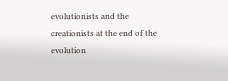evolutionists and the creationists at the end of the evolution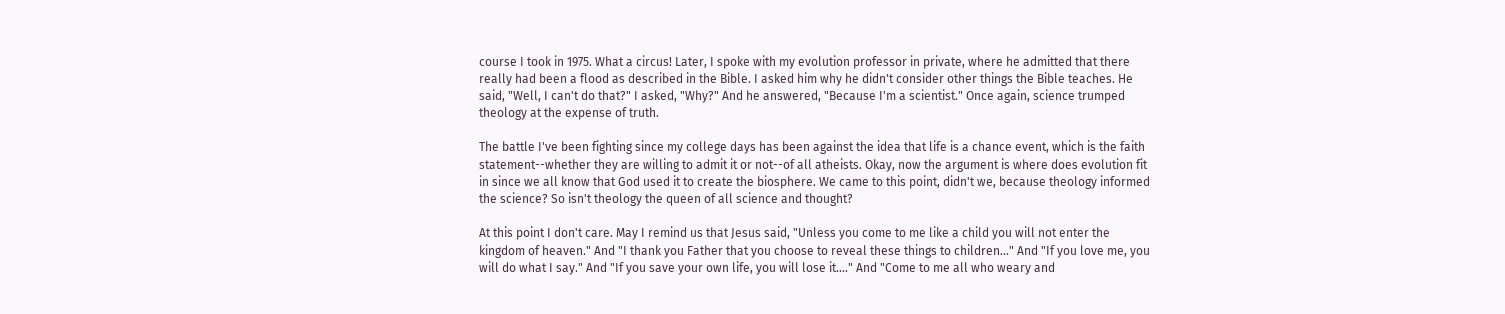course I took in 1975. What a circus! Later, I spoke with my evolution professor in private, where he admitted that there really had been a flood as described in the Bible. I asked him why he didn't consider other things the Bible teaches. He said, "Well, I can't do that?" I asked, "Why?" And he answered, "Because I'm a scientist." Once again, science trumped theology at the expense of truth.

The battle I've been fighting since my college days has been against the idea that life is a chance event, which is the faith statement--whether they are willing to admit it or not--of all atheists. Okay, now the argument is where does evolution fit in since we all know that God used it to create the biosphere. We came to this point, didn't we, because theology informed the science? So isn't theology the queen of all science and thought?

At this point I don't care. May I remind us that Jesus said, "Unless you come to me like a child you will not enter the kingdom of heaven." And "I thank you Father that you choose to reveal these things to children..." And "If you love me, you will do what I say." And "If you save your own life, you will lose it...." And "Come to me all who weary and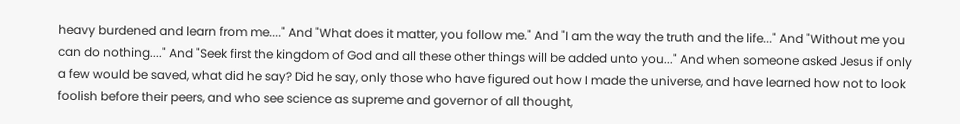heavy burdened and learn from me...." And "What does it matter, you follow me." And "I am the way the truth and the life..." And "Without me you can do nothing...." And "Seek first the kingdom of God and all these other things will be added unto you..." And when someone asked Jesus if only a few would be saved, what did he say? Did he say, only those who have figured out how I made the universe, and have learned how not to look foolish before their peers, and who see science as supreme and governor of all thought,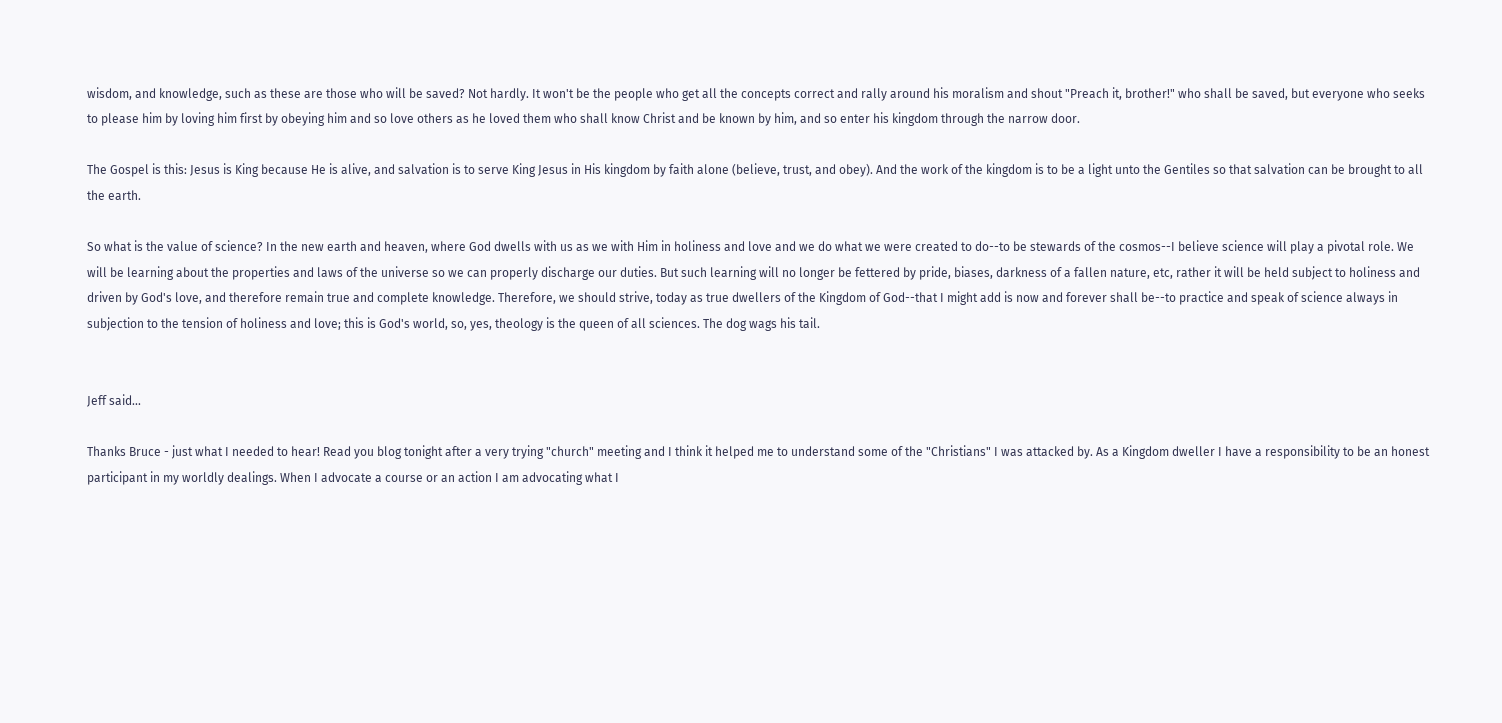wisdom, and knowledge, such as these are those who will be saved? Not hardly. It won't be the people who get all the concepts correct and rally around his moralism and shout "Preach it, brother!" who shall be saved, but everyone who seeks to please him by loving him first by obeying him and so love others as he loved them who shall know Christ and be known by him, and so enter his kingdom through the narrow door.

The Gospel is this: Jesus is King because He is alive, and salvation is to serve King Jesus in His kingdom by faith alone (believe, trust, and obey). And the work of the kingdom is to be a light unto the Gentiles so that salvation can be brought to all the earth.

So what is the value of science? In the new earth and heaven, where God dwells with us as we with Him in holiness and love and we do what we were created to do--to be stewards of the cosmos--I believe science will play a pivotal role. We will be learning about the properties and laws of the universe so we can properly discharge our duties. But such learning will no longer be fettered by pride, biases, darkness of a fallen nature, etc, rather it will be held subject to holiness and driven by God's love, and therefore remain true and complete knowledge. Therefore, we should strive, today as true dwellers of the Kingdom of God--that I might add is now and forever shall be--to practice and speak of science always in subjection to the tension of holiness and love; this is God's world, so, yes, theology is the queen of all sciences. The dog wags his tail.


Jeff said...

Thanks Bruce - just what I needed to hear! Read you blog tonight after a very trying "church" meeting and I think it helped me to understand some of the "Christians" I was attacked by. As a Kingdom dweller I have a responsibility to be an honest participant in my worldly dealings. When I advocate a course or an action I am advocating what I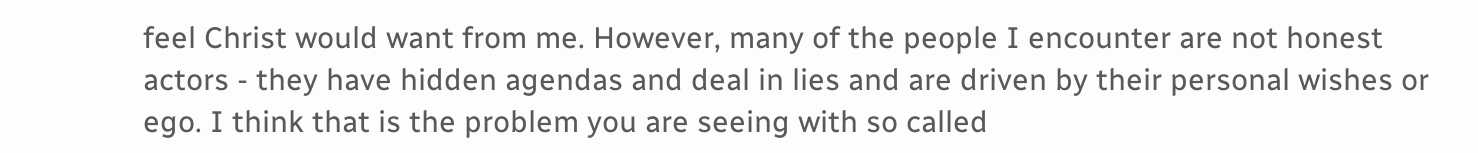feel Christ would want from me. However, many of the people I encounter are not honest actors - they have hidden agendas and deal in lies and are driven by their personal wishes or ego. I think that is the problem you are seeing with so called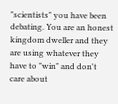"scientists" you have been debating. You are an honest kingdom dweller and they are using whatever they have to "win" and don't care about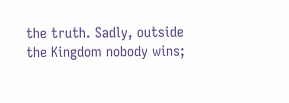the truth. Sadly, outside the Kingdom nobody wins;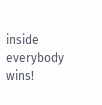inside everybody wins!